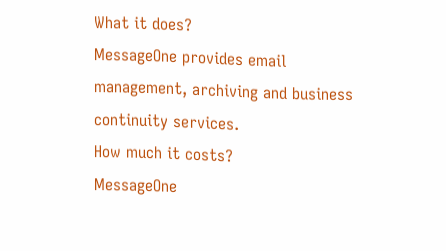What it does?
MessageOne provides email management, archiving and business continuity services.
How much it costs?
MessageOne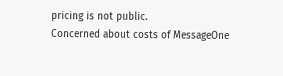pricing is not public.
Concerned about costs of MessageOne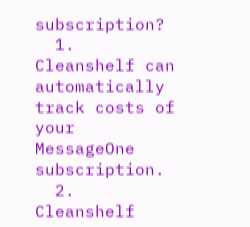subscription?
  1. Cleanshelf can automatically track costs of your MessageOne subscription.
  2. Cleanshelf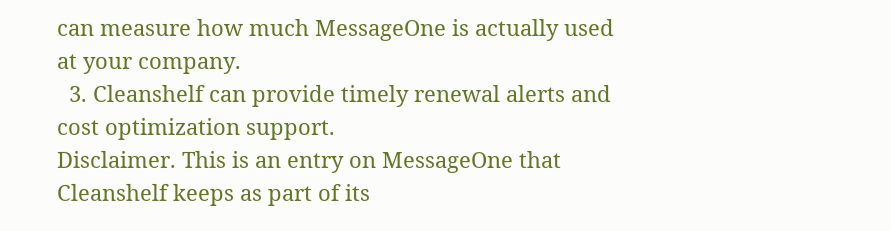can measure how much MessageOne is actually used at your company.
  3. Cleanshelf can provide timely renewal alerts and cost optimization support.
Disclaimer. This is an entry on MessageOne that Cleanshelf keeps as part of its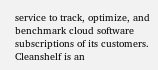service to track, optimize, and benchmark cloud software subscriptions of its customers. Cleanshelf is an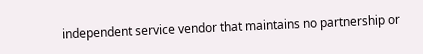independent service vendor that maintains no partnership or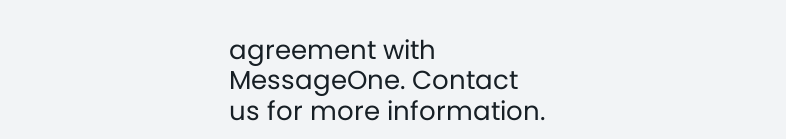agreement with MessageOne. Contact us for more information.